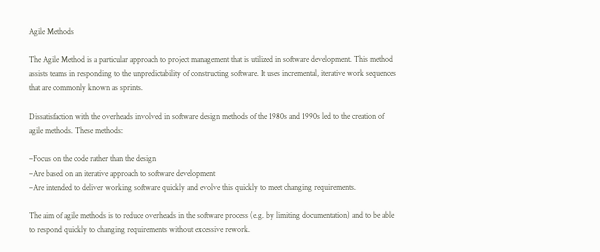Agile Methods

The Agile Method is a particular approach to project management that is utilized in software development. This method assists teams in responding to the unpredictability of constructing software. It uses incremental, iterative work sequences that are commonly known as sprints.

Dissatisfaction with the overheads involved in software design methods of the 1980s and 1990s led to the creation of agile methods. These methods:

–Focus on the code rather than the design
–Are based on an iterative approach to software development
–Are intended to deliver working software quickly and evolve this quickly to meet changing requirements.

The aim of agile methods is to reduce overheads in the software process (e.g. by limiting documentation) and to be able to respond quickly to changing requirements without excessive rework.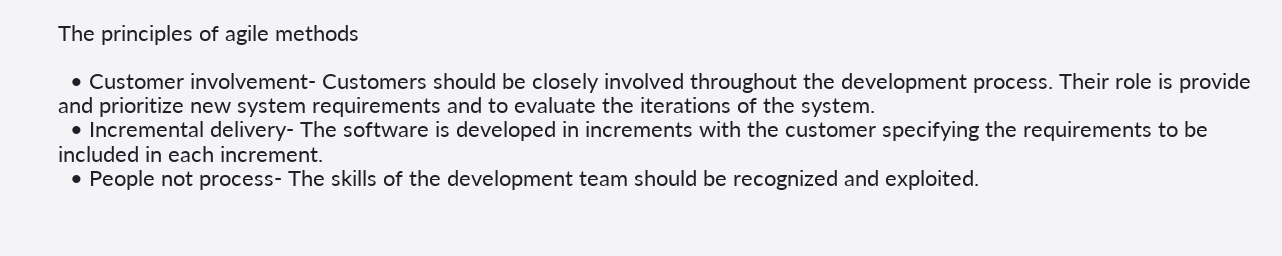The principles of agile methods

  • Customer involvement- Customers should be closely involved throughout the development process. Their role is provide and prioritize new system requirements and to evaluate the iterations of the system.
  • Incremental delivery- The software is developed in increments with the customer specifying the requirements to be included in each increment.
  • People not process- The skills of the development team should be recognized and exploited.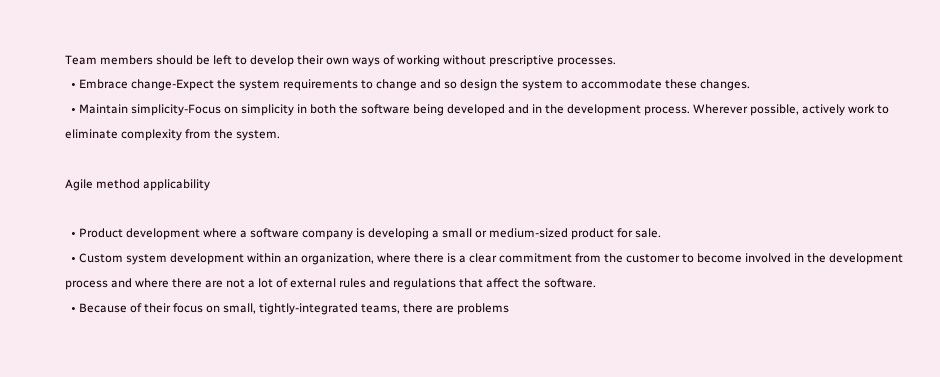Team members should be left to develop their own ways of working without prescriptive processes.
  • Embrace change-Expect the system requirements to change and so design the system to accommodate these changes.
  • Maintain simplicity-Focus on simplicity in both the software being developed and in the development process. Wherever possible, actively work to eliminate complexity from the system.

Agile method applicability

  • Product development where a software company is developing a small or medium-sized product for sale.
  • Custom system development within an organization, where there is a clear commitment from the customer to become involved in the development process and where there are not a lot of external rules and regulations that affect the software.
  • Because of their focus on small, tightly-integrated teams, there are problems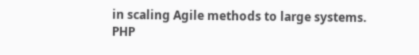in scaling Agile methods to large systems.
PHP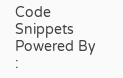Code Snippets Powered By :